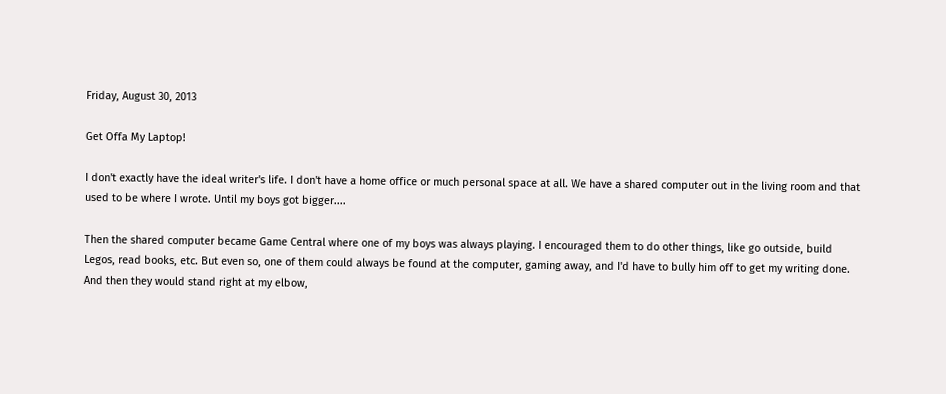Friday, August 30, 2013

Get Offa My Laptop!

I don't exactly have the ideal writer's life. I don't have a home office or much personal space at all. We have a shared computer out in the living room and that used to be where I wrote. Until my boys got bigger....

Then the shared computer became Game Central where one of my boys was always playing. I encouraged them to do other things, like go outside, build Legos, read books, etc. But even so, one of them could always be found at the computer, gaming away, and I'd have to bully him off to get my writing done. And then they would stand right at my elbow,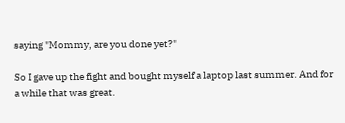saying "Mommy, are you done yet?"

So I gave up the fight and bought myself a laptop last summer. And for a while that was great.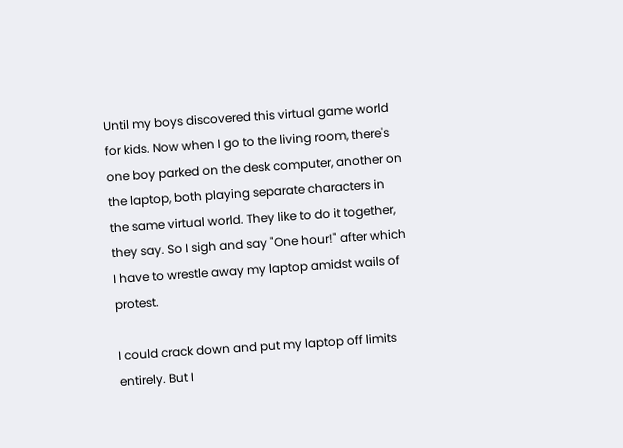Until my boys discovered this virtual game world for kids. Now when I go to the living room, there's one boy parked on the desk computer, another on the laptop, both playing separate characters in the same virtual world. They like to do it together, they say. So I sigh and say "One hour!" after which I have to wrestle away my laptop amidst wails of protest.

I could crack down and put my laptop off limits entirely. But I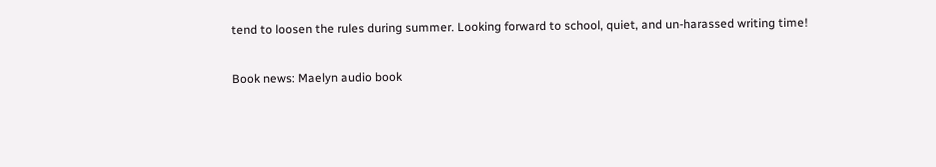tend to loosen the rules during summer. Looking forward to school, quiet, and un-harassed writing time!

Book news: Maelyn audio book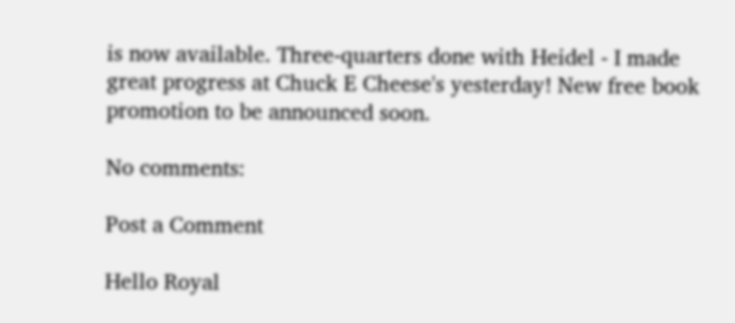is now available. Three-quarters done with Heidel - I made great progress at Chuck E Cheese's yesterday! New free book promotion to be announced soon.

No comments:

Post a Comment

Hello Royal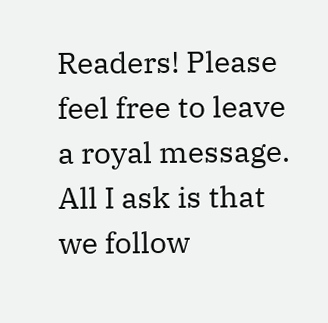Readers! Please feel free to leave a royal message. All I ask is that we follow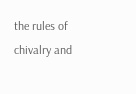the rules of chivalry and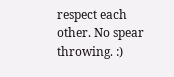respect each other. No spear throwing. :)